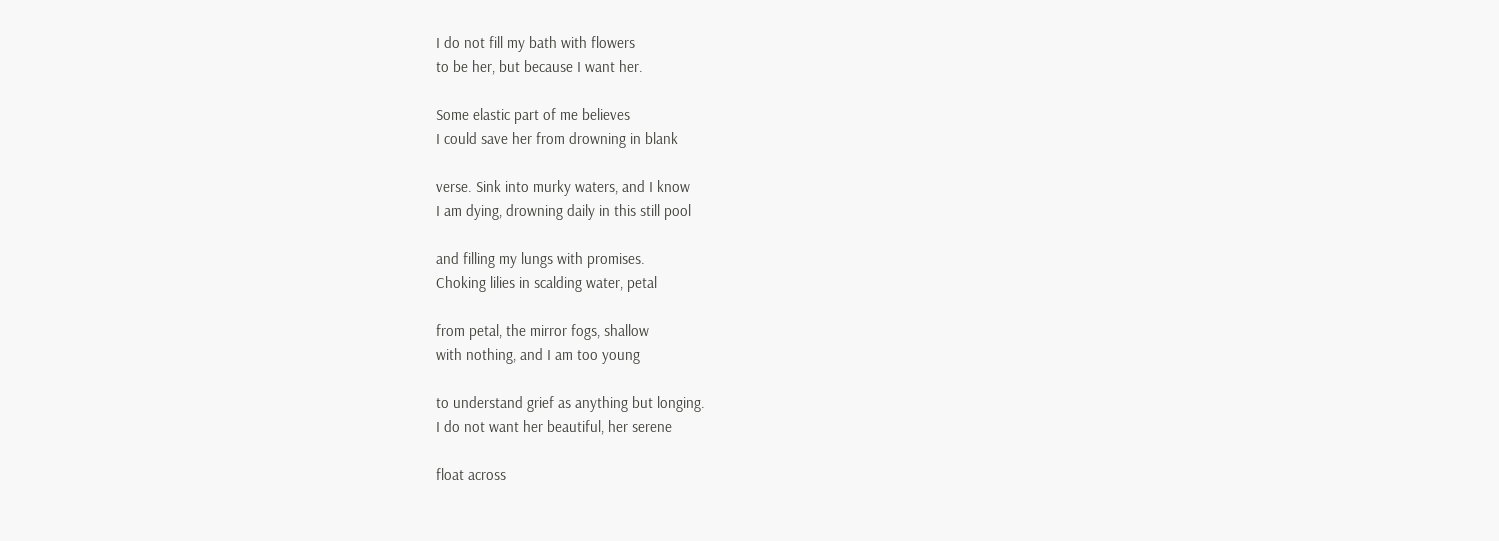I do not fill my bath with flowers
to be her, but because I want her.

Some elastic part of me believes
I could save her from drowning in blank

verse. Sink into murky waters, and I know
I am dying, drowning daily in this still pool

and filling my lungs with promises.
Choking lilies in scalding water, petal

from petal, the mirror fogs, shallow
with nothing, and I am too young

to understand grief as anything but longing.
I do not want her beautiful, her serene

float across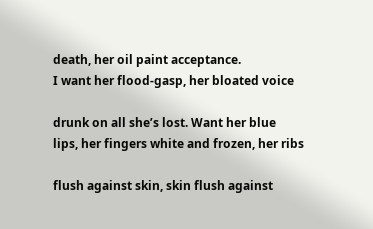death, her oil paint acceptance.
I want her flood-gasp, her bloated voice

drunk on all she’s lost. Want her blue
lips, her fingers white and frozen, her ribs

flush against skin, skin flush against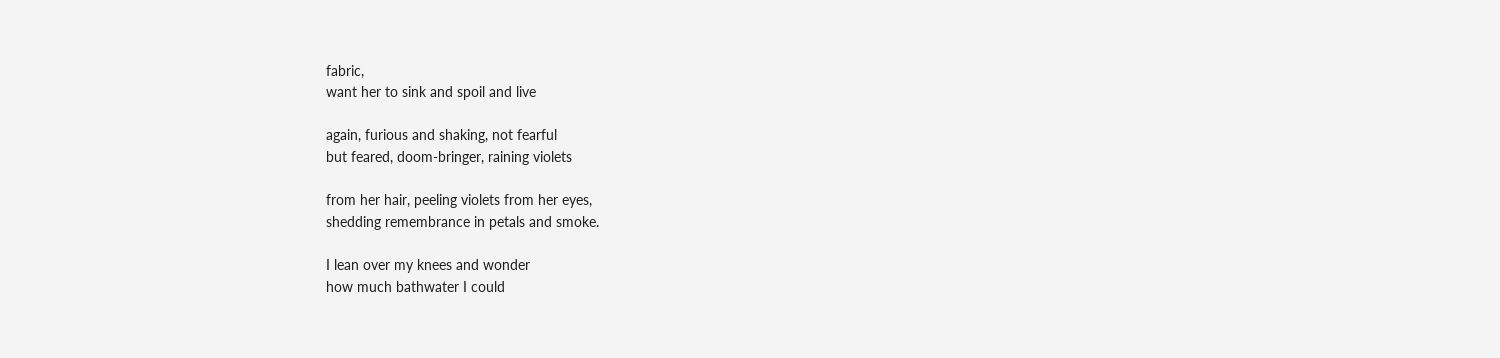fabric,
want her to sink and spoil and live

again, furious and shaking, not fearful
but feared, doom-bringer, raining violets

from her hair, peeling violets from her eyes,
shedding remembrance in petals and smoke.

I lean over my knees and wonder
how much bathwater I could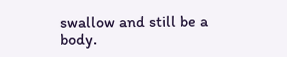swallow and still be a body.